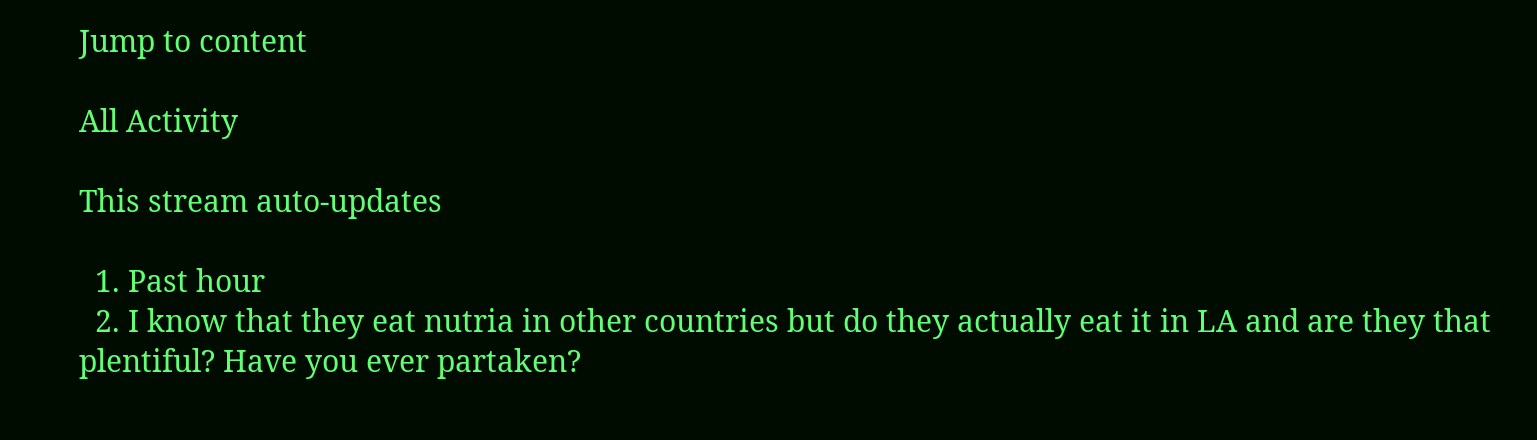Jump to content

All Activity

This stream auto-updates

  1. Past hour
  2. I know that they eat nutria in other countries but do they actually eat it in LA and are they that plentiful? Have you ever partaken?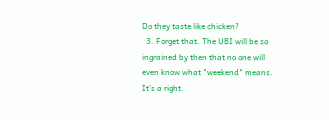Do they taste like chicken?
  3. Forget that. The UBI will be so ingrained by then that no one will even know what "weekend" means. It's a right.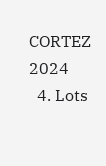CORTEZ 2024
  4. Lots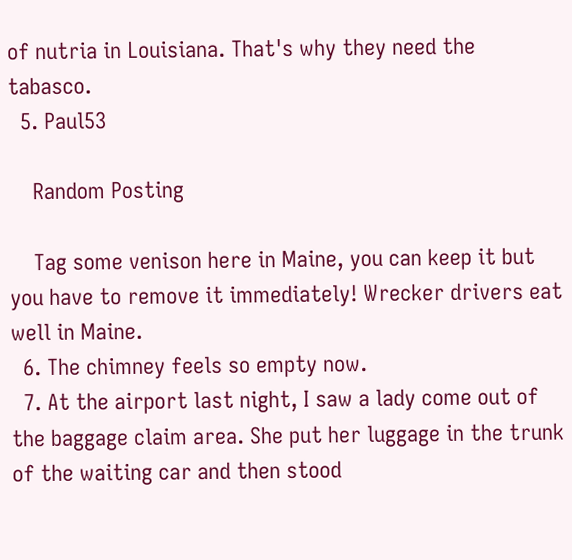of nutria in Louisiana. That's why they need the tabasco.
  5. Paul53

    Random Posting

    Tag some venison here in Maine, you can keep it but you have to remove it immediately! Wrecker drivers eat well in Maine.
  6. The chimney feels so empty now.
  7. At the airport last night, I saw a lady come out of the baggage claim area. She put her luggage in the trunk of the waiting car and then stood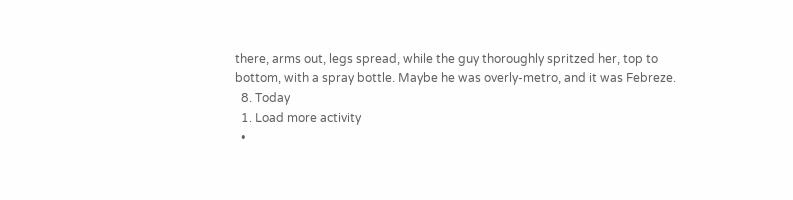there, arms out, legs spread, while the guy thoroughly spritzed her, top to bottom, with a spray bottle. Maybe he was overly-metro, and it was Febreze.
  8. Today
  1. Load more activity
  •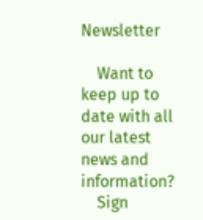Newsletter

    Want to keep up to date with all our latest news and information?
    Sign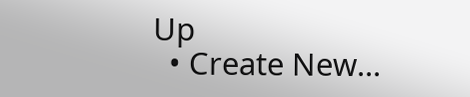Up
  • Create New...